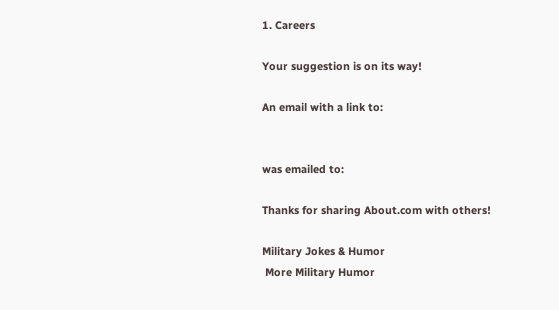1. Careers

Your suggestion is on its way!

An email with a link to:


was emailed to:

Thanks for sharing About.com with others!

Military Jokes & Humor
 More Military Humor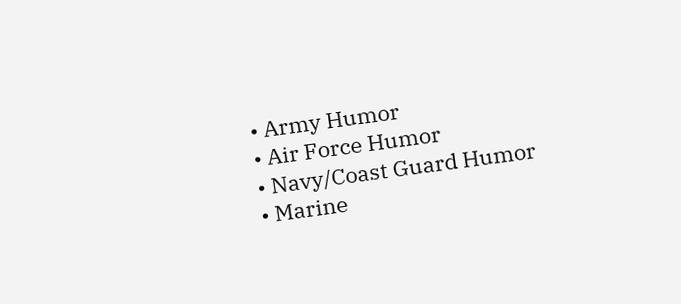• Army Humor
• Air Force Humor
• Navy/Coast Guard Humor
• Marine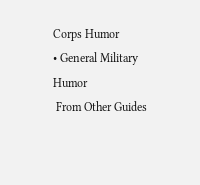Corps Humor
• General Military Humor
 From Other Guides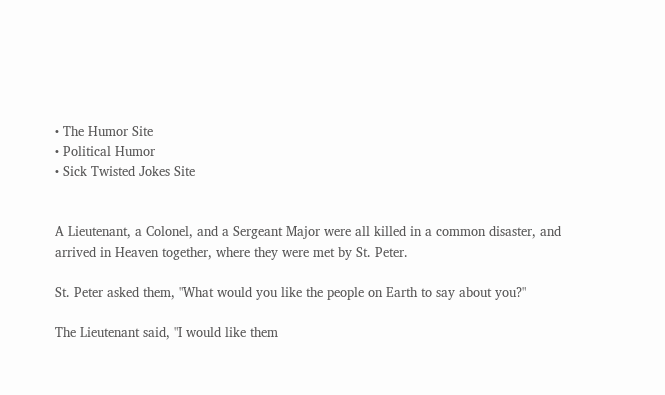• The Humor Site
• Political Humor
• Sick Twisted Jokes Site


A Lieutenant, a Colonel, and a Sergeant Major were all killed in a common disaster, and arrived in Heaven together, where they were met by St. Peter.

St. Peter asked them, "What would you like the people on Earth to say about you?"

The Lieutenant said, "I would like them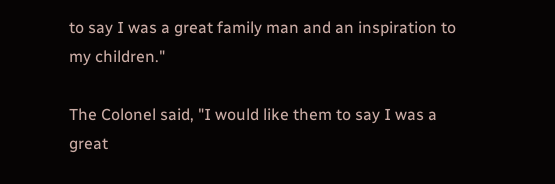to say I was a great family man and an inspiration to my children."

The Colonel said, "I would like them to say I was a great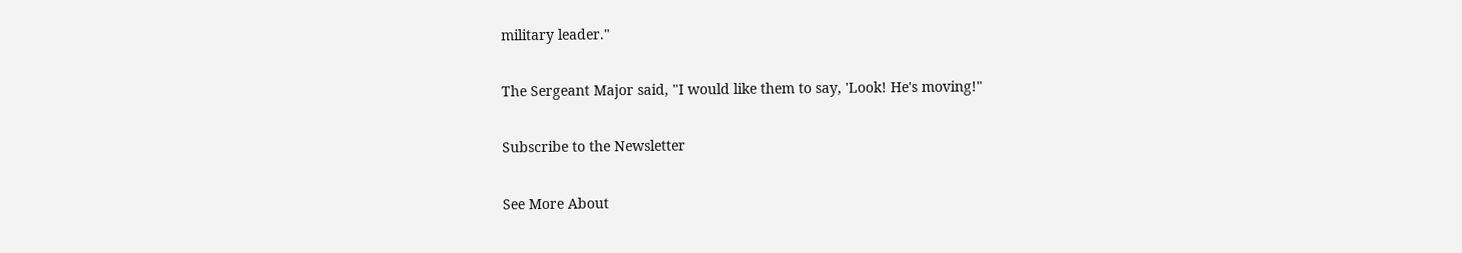military leader."

The Sergeant Major said, "I would like them to say, 'Look! He's moving!"

Subscribe to the Newsletter

See More About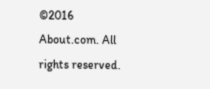©2016 About.com. All rights reserved.